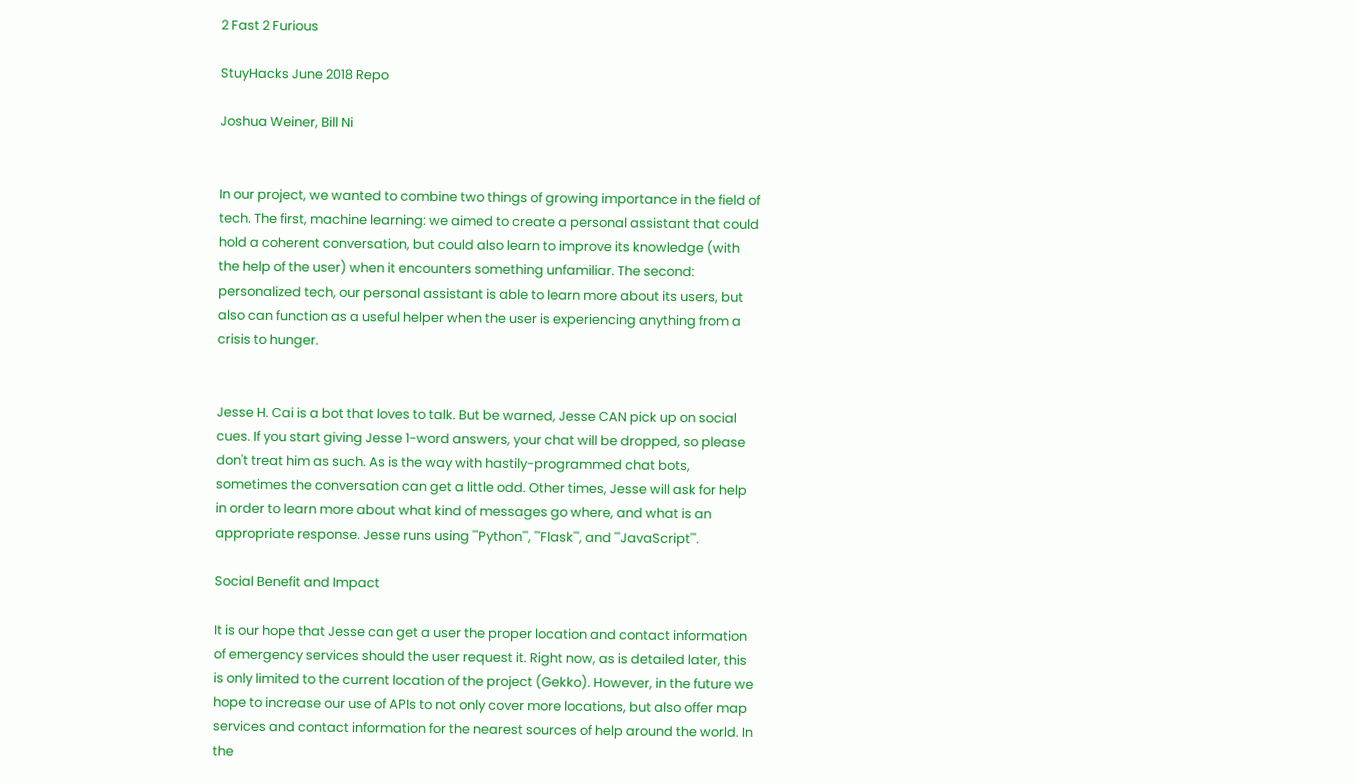2 Fast 2 Furious

StuyHacks June 2018 Repo

Joshua Weiner, Bill Ni


In our project, we wanted to combine two things of growing importance in the field of tech. The first, machine learning: we aimed to create a personal assistant that could hold a coherent conversation, but could also learn to improve its knowledge (with the help of the user) when it encounters something unfamiliar. The second: personalized tech, our personal assistant is able to learn more about its users, but also can function as a useful helper when the user is experiencing anything from a crisis to hunger.


Jesse H. Cai is a bot that loves to talk. But be warned, Jesse CAN pick up on social cues. If you start giving Jesse 1-word answers, your chat will be dropped, so please don't treat him as such. As is the way with hastily-programmed chat bots, sometimes the conversation can get a little odd. Other times, Jesse will ask for help in order to learn more about what kind of messages go where, and what is an appropriate response. Jesse runs using '''Python''', '''Flask''', and '''JavaScript'''.

Social Benefit and Impact

It is our hope that Jesse can get a user the proper location and contact information of emergency services should the user request it. Right now, as is detailed later, this is only limited to the current location of the project (Gekko). However, in the future we hope to increase our use of APIs to not only cover more locations, but also offer map services and contact information for the nearest sources of help around the world. In the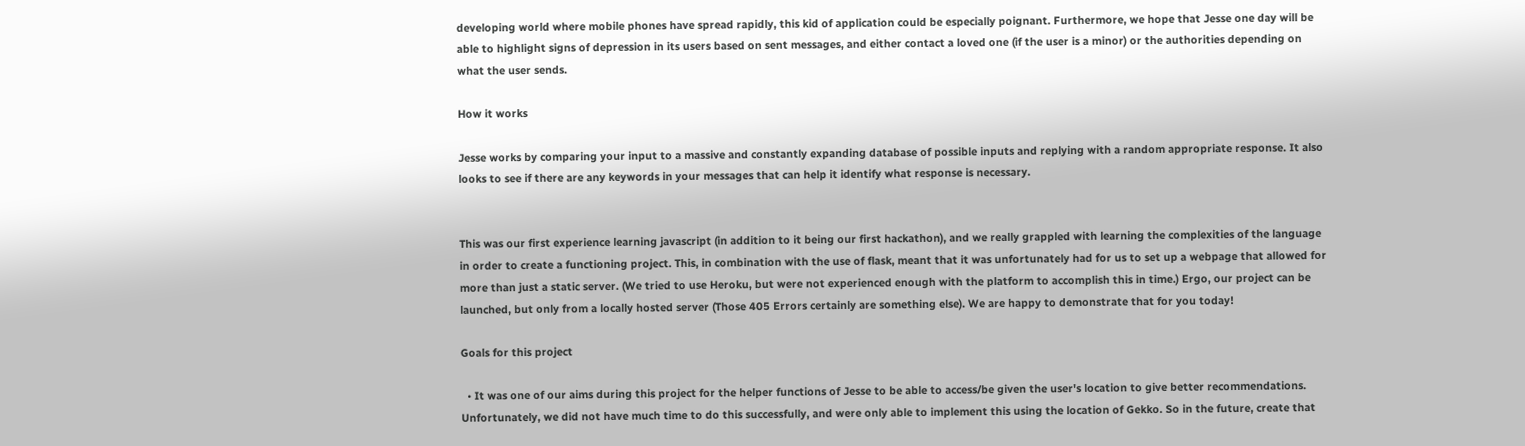developing world where mobile phones have spread rapidly, this kid of application could be especially poignant. Furthermore, we hope that Jesse one day will be able to highlight signs of depression in its users based on sent messages, and either contact a loved one (if the user is a minor) or the authorities depending on what the user sends.

How it works

Jesse works by comparing your input to a massive and constantly expanding database of possible inputs and replying with a random appropriate response. It also looks to see if there are any keywords in your messages that can help it identify what response is necessary.


This was our first experience learning javascript (in addition to it being our first hackathon), and we really grappled with learning the complexities of the language in order to create a functioning project. This, in combination with the use of flask, meant that it was unfortunately had for us to set up a webpage that allowed for more than just a static server. (We tried to use Heroku, but were not experienced enough with the platform to accomplish this in time.) Ergo, our project can be launched, but only from a locally hosted server (Those 405 Errors certainly are something else). We are happy to demonstrate that for you today!

Goals for this project

  • It was one of our aims during this project for the helper functions of Jesse to be able to access/be given the user's location to give better recommendations. Unfortunately, we did not have much time to do this successfully, and were only able to implement this using the location of Gekko. So in the future, create that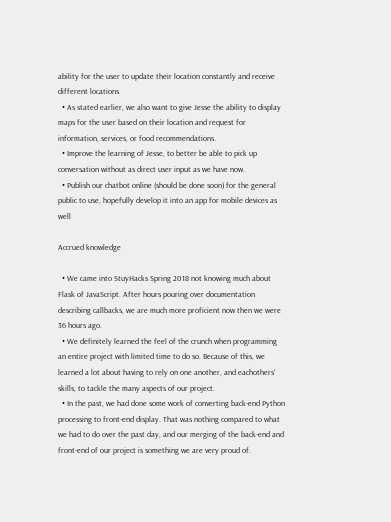ability for the user to update their location constantly and receive different locations
  • As stated earlier, we also want to give Jesse the ability to display maps for the user based on their location and request for information, services, or food recommendations.
  • Improve the learning of Jesse, to better be able to pick up conversation without as direct user input as we have now.
  • Publish our chatbot online (should be done soon) for the general public to use, hopefully develop it into an app for mobile devices as well

Accrued knowledge

  • We came into StuyHacks Spring 2018 not knowing much about Flask of JavaScript. After hours pouring over documentation describing callbacks, we are much more proficient now then we were 36 hours ago.
  • We definitely learned the feel of the crunch when programming an entire project with limited time to do so. Because of this, we learned a lot about having to rely on one another, and eachothers' skills, to tackle the many aspects of our project.
  • In the past, we had done some work of converting back-end Python processing to front-end display. That was nothing compared to what we had to do over the past day, and our merging of the back-end and front-end of our project is something we are very proud of.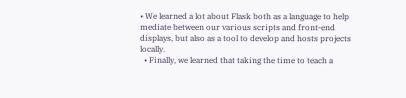• We learned a lot about Flask both as a language to help mediate between our various scripts and front-end displays, but also as a tool to develop and hosts projects locally.
  • Finally, we learned that taking the time to teach a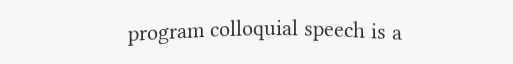program colloquial speech is a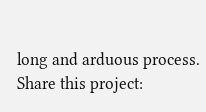long and arduous process.
Share this project: